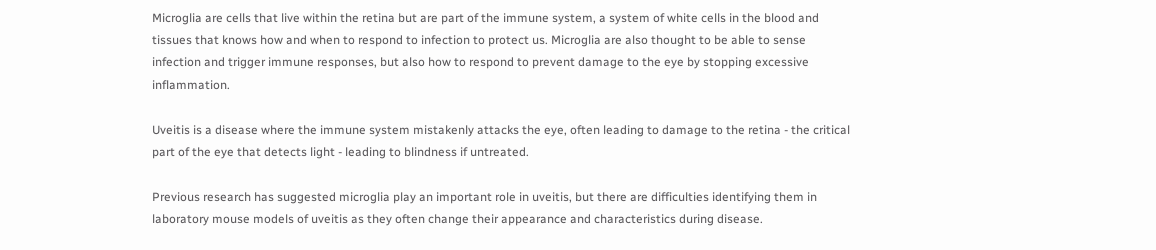Microglia are cells that live within the retina but are part of the immune system, a system of white cells in the blood and tissues that knows how and when to respond to infection to protect us. Microglia are also thought to be able to sense infection and trigger immune responses, but also how to respond to prevent damage to the eye by stopping excessive inflammation.

Uveitis is a disease where the immune system mistakenly attacks the eye, often leading to damage to the retina - the critical part of the eye that detects light - leading to blindness if untreated.

Previous research has suggested microglia play an important role in uveitis, but there are difficulties identifying them in laboratory mouse models of uveitis as they often change their appearance and characteristics during disease.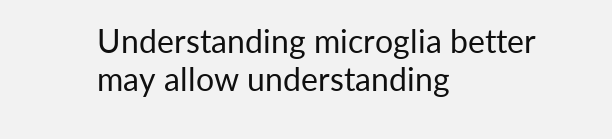Understanding microglia better may allow understanding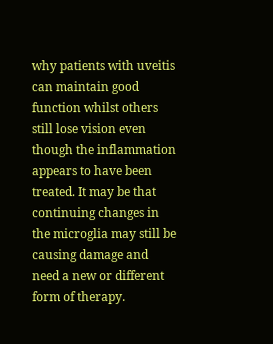why patients with uveitis can maintain good function whilst others still lose vision even though the inflammation appears to have been treated. It may be that continuing changes in the microglia may still be causing damage and need a new or different form of therapy.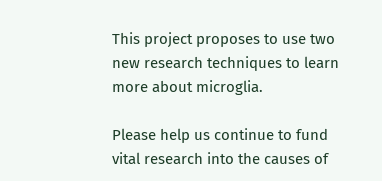This project proposes to use two new research techniques to learn more about microglia.

Please help us continue to fund vital research into the causes of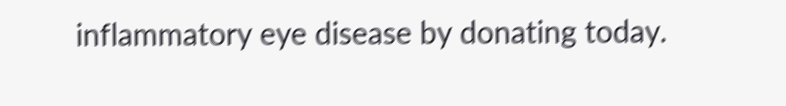inflammatory eye disease by donating today.